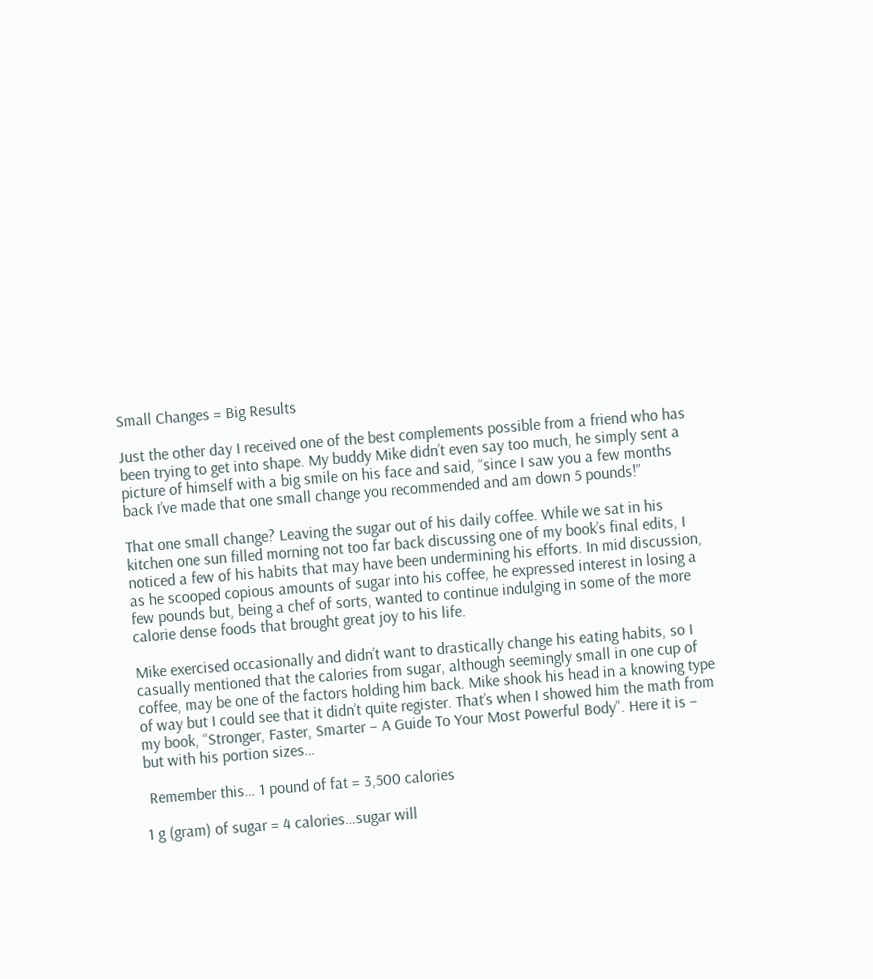Small Changes = Big Results

Just the other day I received one of the best complements possible from a friend who has been trying to get into shape. My buddy Mike didn’t even say too much, he simply sent a picture of himself with a big smile on his face and said, “since I saw you a few months back I’ve made that one small change you recommended and am down 5 pounds!”

That one small change? Leaving the sugar out of his daily coffee. While we sat in his kitchen one sun filled morning not too far back discussing one of my book’s final edits, I noticed a few of his habits that may have been undermining his efforts. In mid discussion, as he scooped copious amounts of sugar into his coffee, he expressed interest in losing a few pounds but, being a chef of sorts, wanted to continue indulging in some of the more calorie dense foods that brought great joy to his life.

Mike exercised occasionally and didn’t want to drastically change his eating habits, so I casually mentioned that the calories from sugar, although seemingly small in one cup of coffee, may be one of the factors holding him back. Mike shook his head in a knowing type of way but I could see that it didn’t quite register. That’s when I showed him the math from my book, “Stronger, Faster, Smarter – A Guide To Your Most Powerful Body”. Here it is – but with his portion sizes…

 Remember this… 1 pound of fat = 3,500 calories

1 g (gram) of sugar = 4 calories…sugar will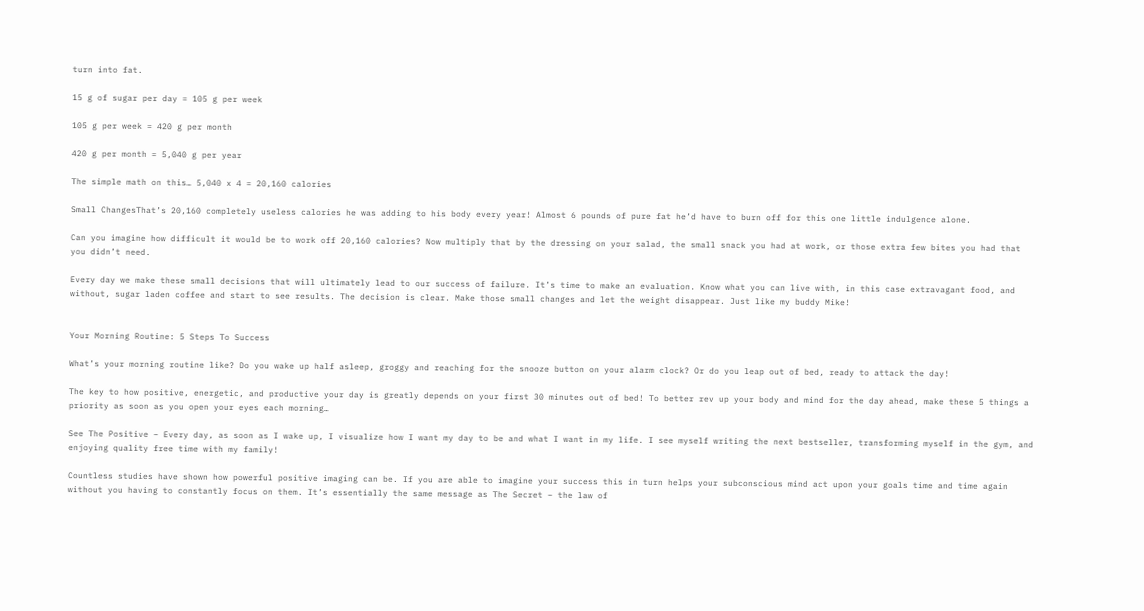turn into fat.

15 g of sugar per day = 105 g per week

105 g per week = 420 g per month

420 g per month = 5,040 g per year

The simple math on this… 5,040 x 4 = 20,160 calories

Small ChangesThat’s 20,160 completely useless calories he was adding to his body every year! Almost 6 pounds of pure fat he’d have to burn off for this one little indulgence alone.

Can you imagine how difficult it would be to work off 20,160 calories? Now multiply that by the dressing on your salad, the small snack you had at work, or those extra few bites you had that you didn’t need.

Every day we make these small decisions that will ultimately lead to our success of failure. It’s time to make an evaluation. Know what you can live with, in this case extravagant food, and without, sugar laden coffee and start to see results. The decision is clear. Make those small changes and let the weight disappear. Just like my buddy Mike!


Your Morning Routine: 5 Steps To Success

What’s your morning routine like? Do you wake up half asleep, groggy and reaching for the snooze button on your alarm clock? Or do you leap out of bed, ready to attack the day!

The key to how positive, energetic, and productive your day is greatly depends on your first 30 minutes out of bed! To better rev up your body and mind for the day ahead, make these 5 things a priority as soon as you open your eyes each morning…

See The Positive – Every day, as soon as I wake up, I visualize how I want my day to be and what I want in my life. I see myself writing the next bestseller, transforming myself in the gym, and enjoying quality free time with my family!

Countless studies have shown how powerful positive imaging can be. If you are able to imagine your success this in turn helps your subconscious mind act upon your goals time and time again without you having to constantly focus on them. It’s essentially the same message as The Secret – the law of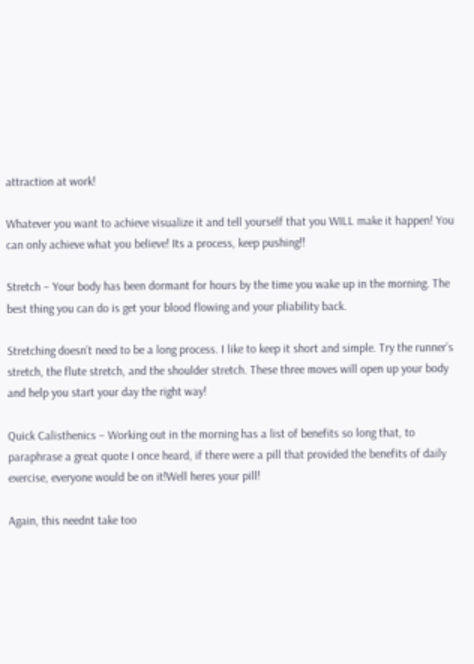attraction at work!

Whatever you want to achieve visualize it and tell yourself that you WILL make it happen! You can only achieve what you believe! Its a process, keep pushing!!

Stretch – Your body has been dormant for hours by the time you wake up in the morning. The best thing you can do is get your blood flowing and your pliability back.

Stretching doesn’t need to be a long process. I like to keep it short and simple. Try the runner’s stretch, the flute stretch, and the shoulder stretch. These three moves will open up your body and help you start your day the right way!

Quick Calisthenics – Working out in the morning has a list of benefits so long that, to paraphrase a great quote I once heard, if there were a pill that provided the benefits of daily exercise, everyone would be on it!Well heres your pill!

Again, this neednt take too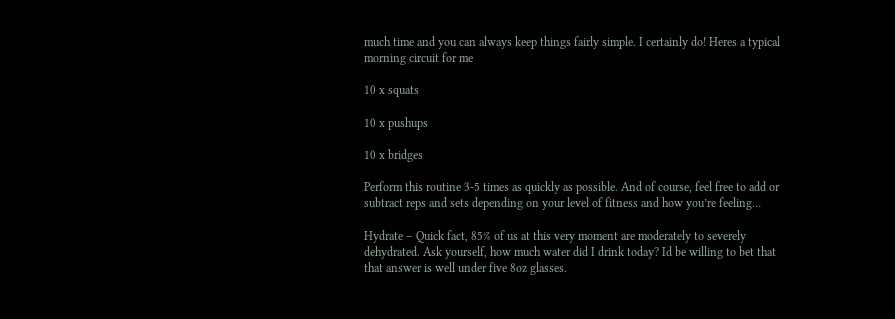much time and you can always keep things fairly simple. I certainly do! Heres a typical morning circuit for me

10 x squats

10 x pushups

10 x bridges

Perform this routine 3-5 times as quickly as possible. And of course, feel free to add or subtract reps and sets depending on your level of fitness and how you’re feeling…

Hydrate – Quick fact, 85% of us at this very moment are moderately to severely dehydrated. Ask yourself, how much water did I drink today? Id be willing to bet that that answer is well under five 8oz glasses.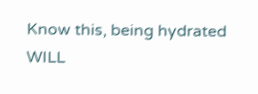Know this, being hydrated WILL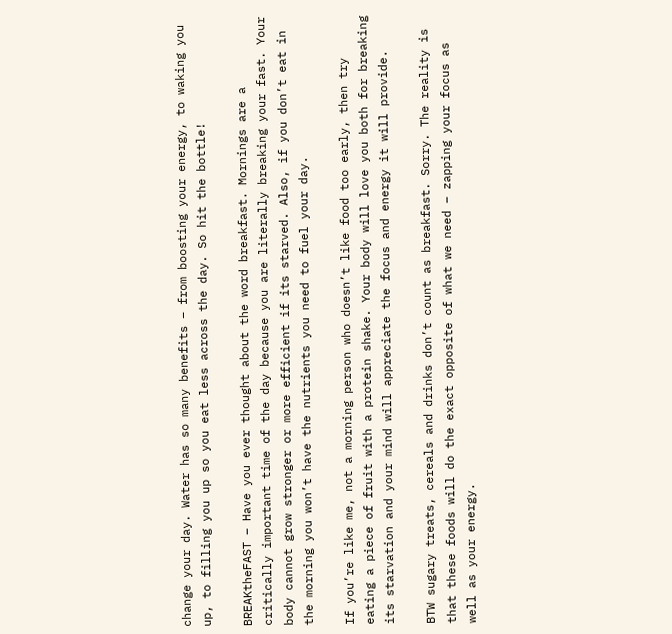change your day. Water has so many benefits – from boosting your energy, to waking you up, to filling you up so you eat less across the day. So hit the bottle!

BREAKtheFAST – Have you ever thought about the word breakfast. Mornings are a critically important time of the day because you are literally breaking your fast. Your body cannot grow stronger or more efficient if its starved. Also, if you don’t eat in the morning you won’t have the nutrients you need to fuel your day.

If you’re like me, not a morning person who doesn’t like food too early, then try eating a piece of fruit with a protein shake. Your body will love you both for breaking its starvation and your mind will appreciate the focus and energy it will provide.

BTW sugary treats, cereals and drinks don’t count as breakfast. Sorry. The reality is that these foods will do the exact opposite of what we need – zapping your focus as well as your energy.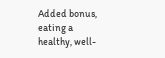Added bonus, eating a healthy, well-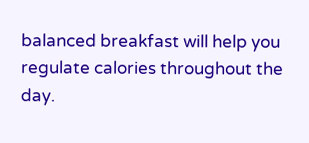balanced breakfast will help you regulate calories throughout the day.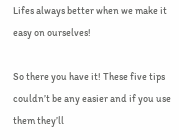Lifes always better when we make it easy on ourselves!

So there you have it! These five tips couldn’t be any easier and if you use them they’ll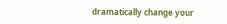dramatically change your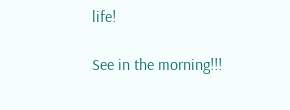life!

See in the morning!!!